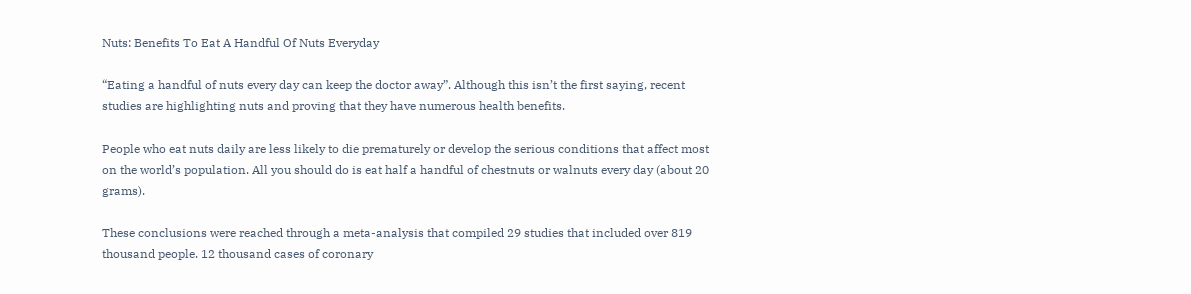Nuts: Benefits To Eat A Handful Of Nuts Everyday

“Eating a handful of nuts every day can keep the doctor away”. Although this isn’t the first saying, recent studies are highlighting nuts and proving that they have numerous health benefits.

People who eat nuts daily are less likely to die prematurely or develop the serious conditions that affect most on the world’s population. All you should do is eat half a handful of chestnuts or walnuts every day (about 20 grams).

These conclusions were reached through a meta-analysis that compiled 29 studies that included over 819 thousand people. 12 thousand cases of coronary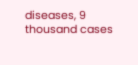diseases, 9 thousand cases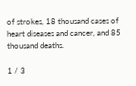of strokes, 18 thousand cases of heart diseases and cancer, and 85 thousand deaths.

1 / 3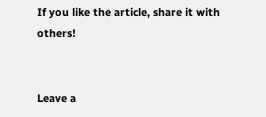If you like the article, share it with others!


Leave a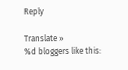Reply

Translate »
%d bloggers like this: